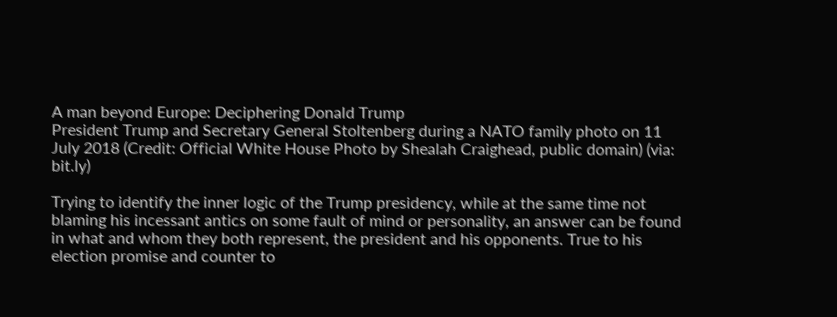A man beyond Europe: Deciphering Donald Trump
President Trump and Secretary General Stoltenberg during a NATO family photo on 11 July 2018 (Credit: Official White House Photo by Shealah Craighead, public domain) (via: bit.ly)

Trying to identify the inner logic of the Trump presidency, while at the same time not blaming his incessant antics on some fault of mind or personality, an answer can be found in what and whom they both represent, the president and his opponents. True to his election promise and counter to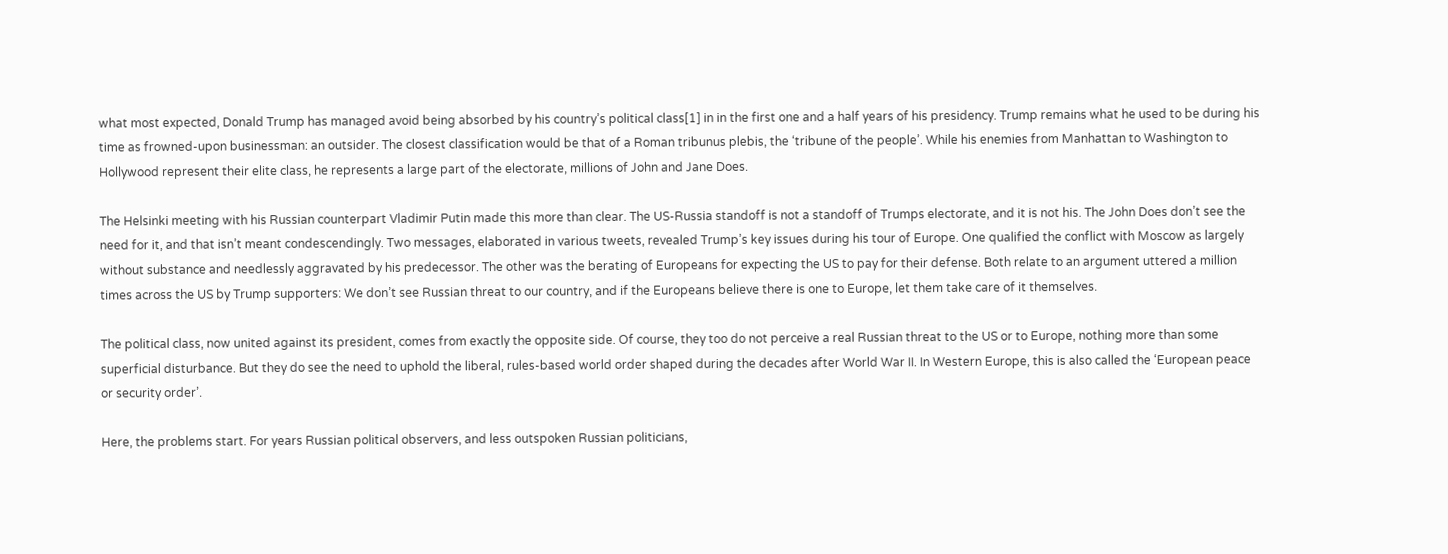what most expected, Donald Trump has managed avoid being absorbed by his country’s political class[1] in in the first one and a half years of his presidency. Trump remains what he used to be during his time as frowned-upon businessman: an outsider. The closest classification would be that of a Roman tribunus plebis, the ‘tribune of the people’. While his enemies from Manhattan to Washington to Hollywood represent their elite class, he represents a large part of the electorate, millions of John and Jane Does.

The Helsinki meeting with his Russian counterpart Vladimir Putin made this more than clear. The US-Russia standoff is not a standoff of Trumps electorate, and it is not his. The John Does don’t see the need for it, and that isn’t meant condescendingly. Two messages, elaborated in various tweets, revealed Trump’s key issues during his tour of Europe. One qualified the conflict with Moscow as largely without substance and needlessly aggravated by his predecessor. The other was the berating of Europeans for expecting the US to pay for their defense. Both relate to an argument uttered a million times across the US by Trump supporters: We don’t see Russian threat to our country, and if the Europeans believe there is one to Europe, let them take care of it themselves.

The political class, now united against its president, comes from exactly the opposite side. Of course, they too do not perceive a real Russian threat to the US or to Europe, nothing more than some superficial disturbance. But they do see the need to uphold the liberal, rules-based world order shaped during the decades after World War II. In Western Europe, this is also called the ‘European peace or security order’.

Here, the problems start. For years Russian political observers, and less outspoken Russian politicians,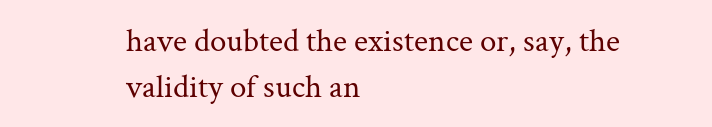have doubted the existence or, say, the validity of such an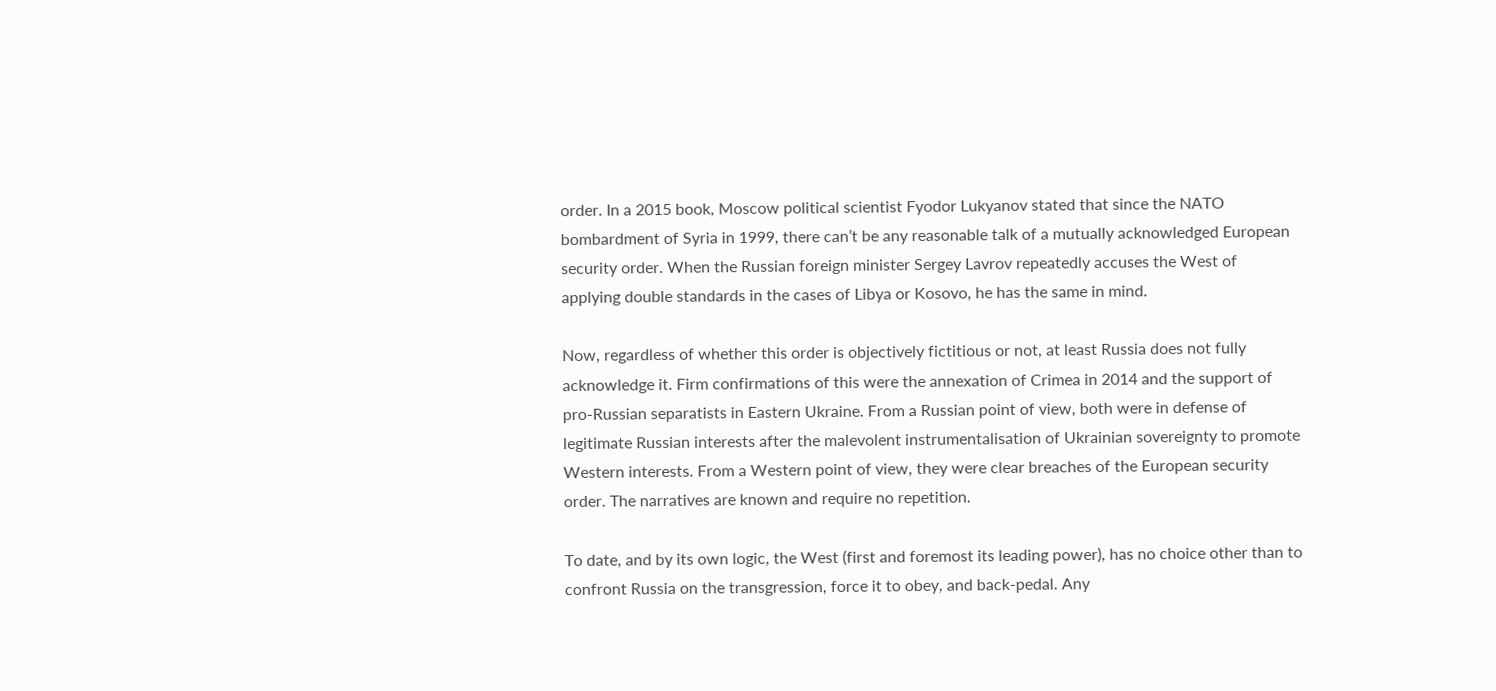order. In a 2015 book, Moscow political scientist Fyodor Lukyanov stated that since the NATO bombardment of Syria in 1999, there can’t be any reasonable talk of a mutually acknowledged European security order. When the Russian foreign minister Sergey Lavrov repeatedly accuses the West of applying double standards in the cases of Libya or Kosovo, he has the same in mind.

Now, regardless of whether this order is objectively fictitious or not, at least Russia does not fully acknowledge it. Firm confirmations of this were the annexation of Crimea in 2014 and the support of pro-Russian separatists in Eastern Ukraine. From a Russian point of view, both were in defense of legitimate Russian interests after the malevolent instrumentalisation of Ukrainian sovereignty to promote Western interests. From a Western point of view, they were clear breaches of the European security order. The narratives are known and require no repetition.

To date, and by its own logic, the West (first and foremost its leading power), has no choice other than to confront Russia on the transgression, force it to obey, and back-pedal. Any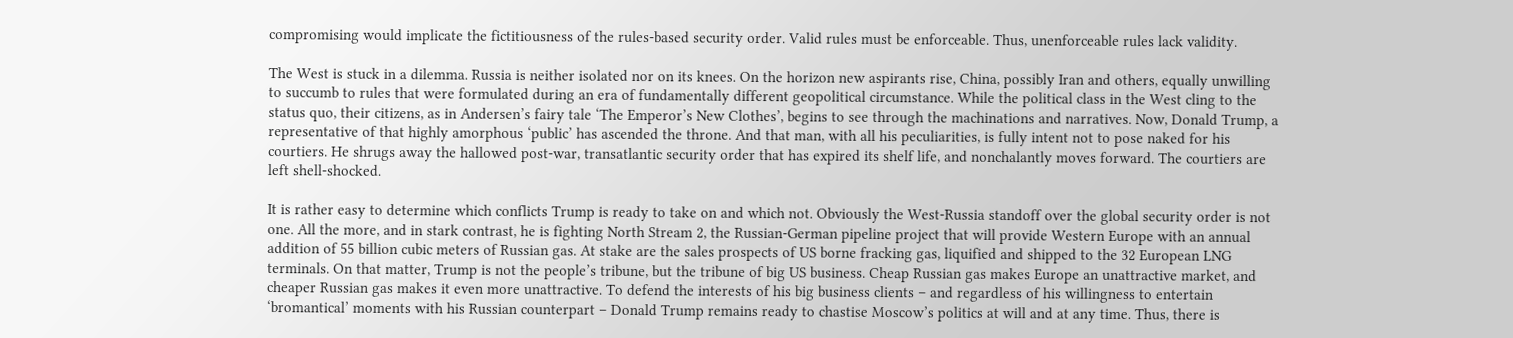compromising would implicate the fictitiousness of the rules-based security order. Valid rules must be enforceable. Thus, unenforceable rules lack validity.

The West is stuck in a dilemma. Russia is neither isolated nor on its knees. On the horizon new aspirants rise, China, possibly Iran and others, equally unwilling to succumb to rules that were formulated during an era of fundamentally different geopolitical circumstance. While the political class in the West cling to the status quo, their citizens, as in Andersen’s fairy tale ‘The Emperor’s New Clothes’, begins to see through the machinations and narratives. Now, Donald Trump, a representative of that highly amorphous ‘public’ has ascended the throne. And that man, with all his peculiarities, is fully intent not to pose naked for his courtiers. He shrugs away the hallowed post-war, transatlantic security order that has expired its shelf life, and nonchalantly moves forward. The courtiers are left shell-shocked.

It is rather easy to determine which conflicts Trump is ready to take on and which not. Obviously the West-Russia standoff over the global security order is not one. All the more, and in stark contrast, he is fighting North Stream 2, the Russian-German pipeline project that will provide Western Europe with an annual addition of 55 billion cubic meters of Russian gas. At stake are the sales prospects of US borne fracking gas, liquified and shipped to the 32 European LNG terminals. On that matter, Trump is not the people’s tribune, but the tribune of big US business. Cheap Russian gas makes Europe an unattractive market, and cheaper Russian gas makes it even more unattractive. To defend the interests of his big business clients – and regardless of his willingness to entertain ‘bromantical’ moments with his Russian counterpart – Donald Trump remains ready to chastise Moscow’s politics at will and at any time. Thus, there is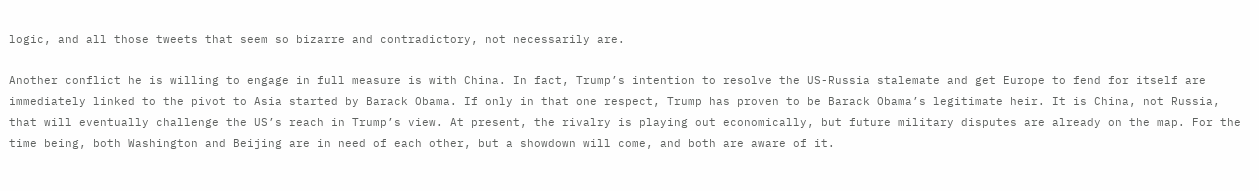logic, and all those tweets that seem so bizarre and contradictory, not necessarily are.

Another conflict he is willing to engage in full measure is with China. In fact, Trump’s intention to resolve the US-Russia stalemate and get Europe to fend for itself are immediately linked to the pivot to Asia started by Barack Obama. If only in that one respect, Trump has proven to be Barack Obama’s legitimate heir. It is China, not Russia, that will eventually challenge the US’s reach in Trump’s view. At present, the rivalry is playing out economically, but future military disputes are already on the map. For the time being, both Washington and Beijing are in need of each other, but a showdown will come, and both are aware of it.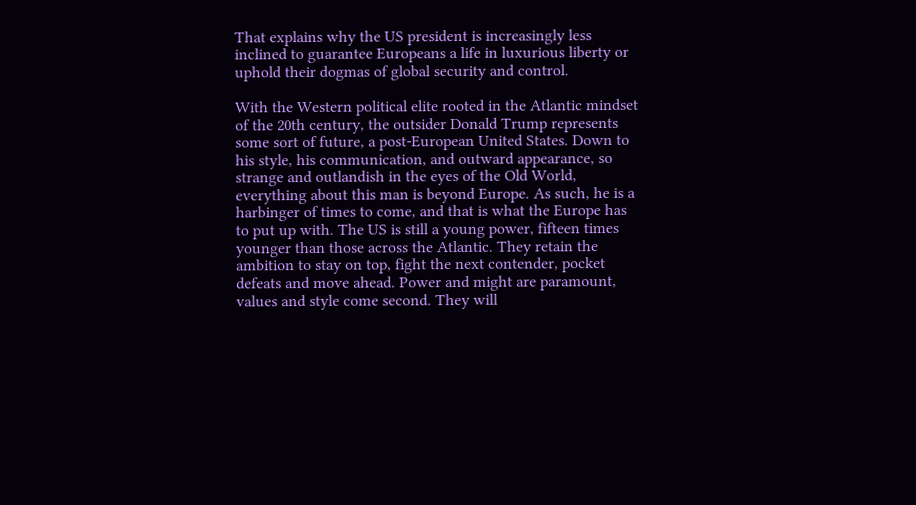That explains why the US president is increasingly less inclined to guarantee Europeans a life in luxurious liberty or uphold their dogmas of global security and control.

With the Western political elite rooted in the Atlantic mindset of the 20th century, the outsider Donald Trump represents some sort of future, a post-European United States. Down to his style, his communication, and outward appearance, so strange and outlandish in the eyes of the Old World, everything about this man is beyond Europe. As such, he is a harbinger of times to come, and that is what the Europe has to put up with. The US is still a young power, fifteen times younger than those across the Atlantic. They retain the ambition to stay on top, fight the next contender, pocket defeats and move ahead. Power and might are paramount, values and style come second. They will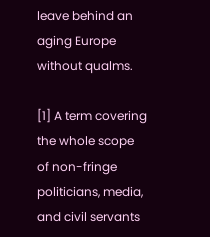leave behind an aging Europe without qualms.

[1] A term covering the whole scope of non-fringe politicians, media, and civil servants